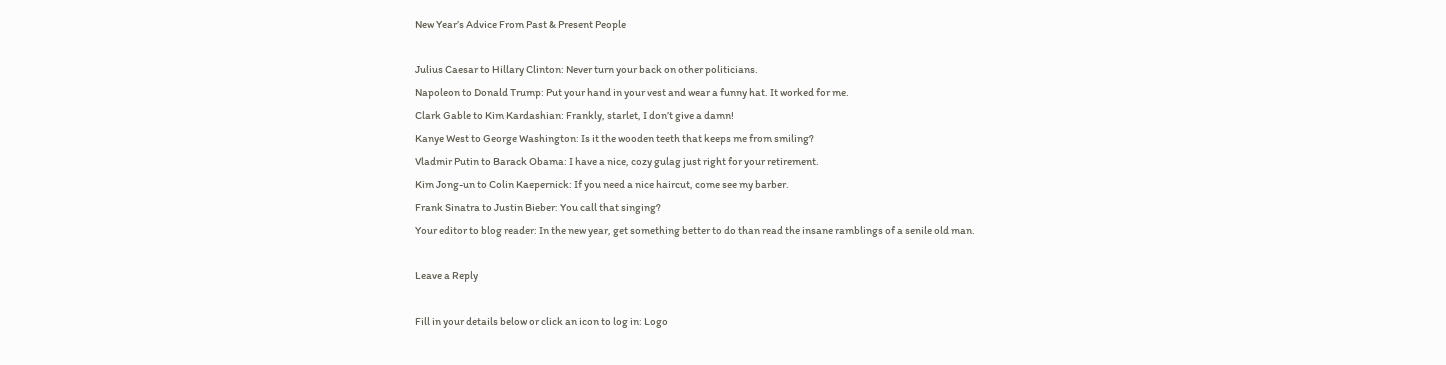New Year’s Advice From Past & Present People

Julius Caesar to Hillary Clinton: Never turn your back on other politicians.
Napoleon to Donald Trump: Put your hand in your vest and wear a funny hat. It worked for me.
Clark Gable to Kim Kardashian: Frankly, starlet, I don’t give a damn!
Kanye West to George Washington: Is it the wooden teeth that keeps me from smiling?
Vladmir Putin to Barack Obama: I have a nice, cozy gulag just right for your retirement.
Kim Jong-un to Colin Kaepernick: If you need a nice haircut, come see my barber.
Frank Sinatra to Justin Bieber: You call that singing?
Your editor to blog reader: In the new year, get something better to do than read the insane ramblings of a senile old man.

Leave a Reply

Fill in your details below or click an icon to log in: Logo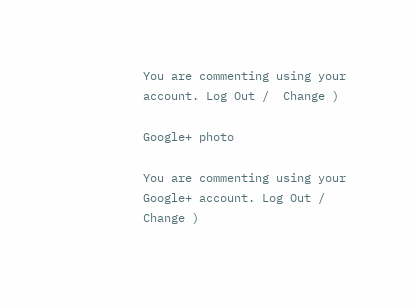You are commenting using your account. Log Out /  Change )

Google+ photo

You are commenting using your Google+ account. Log Out /  Change )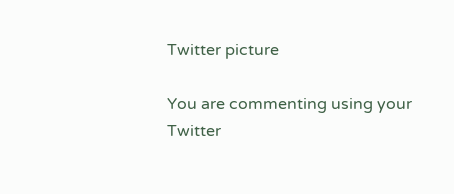Twitter picture

You are commenting using your Twitter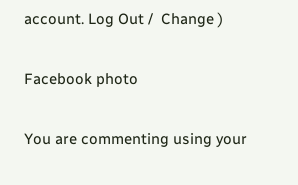account. Log Out /  Change )

Facebook photo

You are commenting using your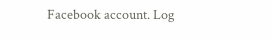Facebook account. Log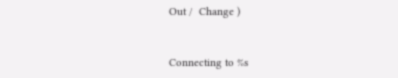Out /  Change )


Connecting to %s